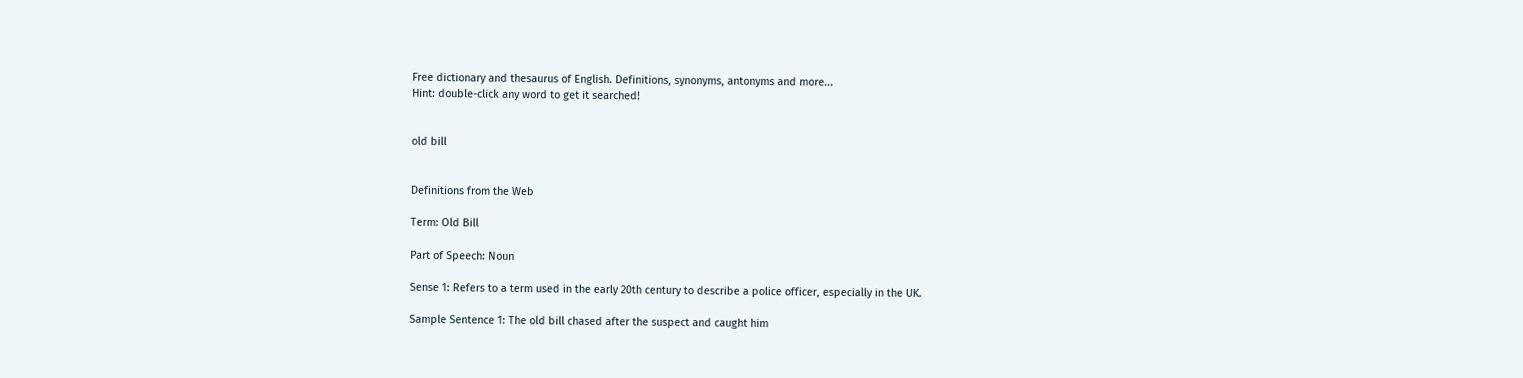Free dictionary and thesaurus of English. Definitions, synonyms, antonyms and more...
Hint: double-click any word to get it searched!


old bill


Definitions from the Web

Term: Old Bill

Part of Speech: Noun

Sense 1: Refers to a term used in the early 20th century to describe a police officer, especially in the UK.

Sample Sentence 1: The old bill chased after the suspect and caught him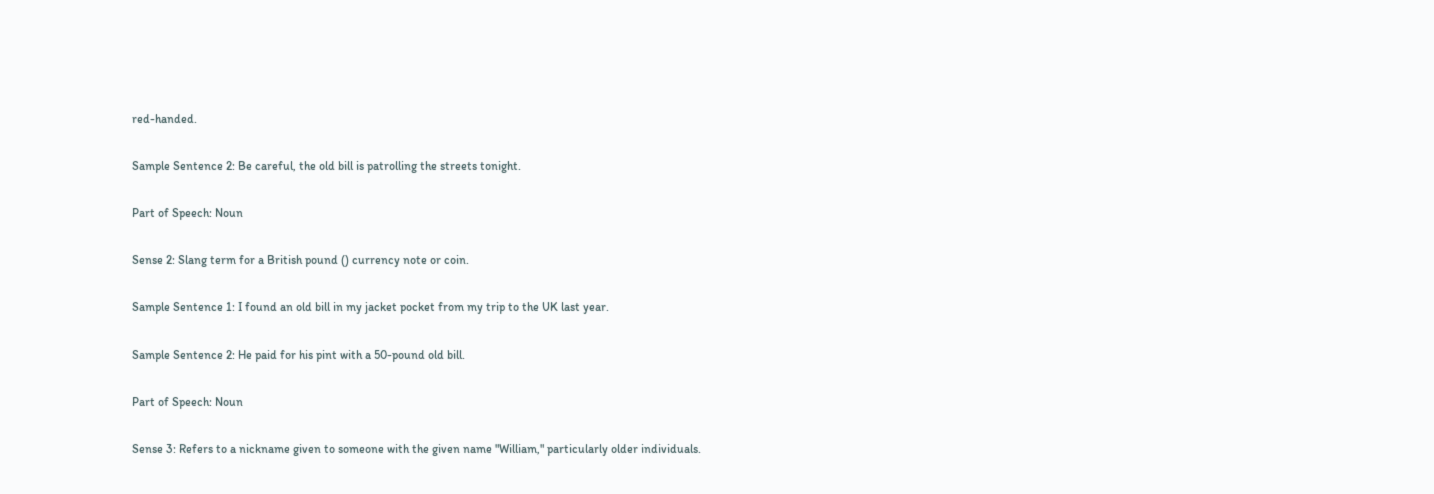red-handed.

Sample Sentence 2: Be careful, the old bill is patrolling the streets tonight.

Part of Speech: Noun

Sense 2: Slang term for a British pound () currency note or coin.

Sample Sentence 1: I found an old bill in my jacket pocket from my trip to the UK last year.

Sample Sentence 2: He paid for his pint with a 50-pound old bill.

Part of Speech: Noun

Sense 3: Refers to a nickname given to someone with the given name "William," particularly older individuals.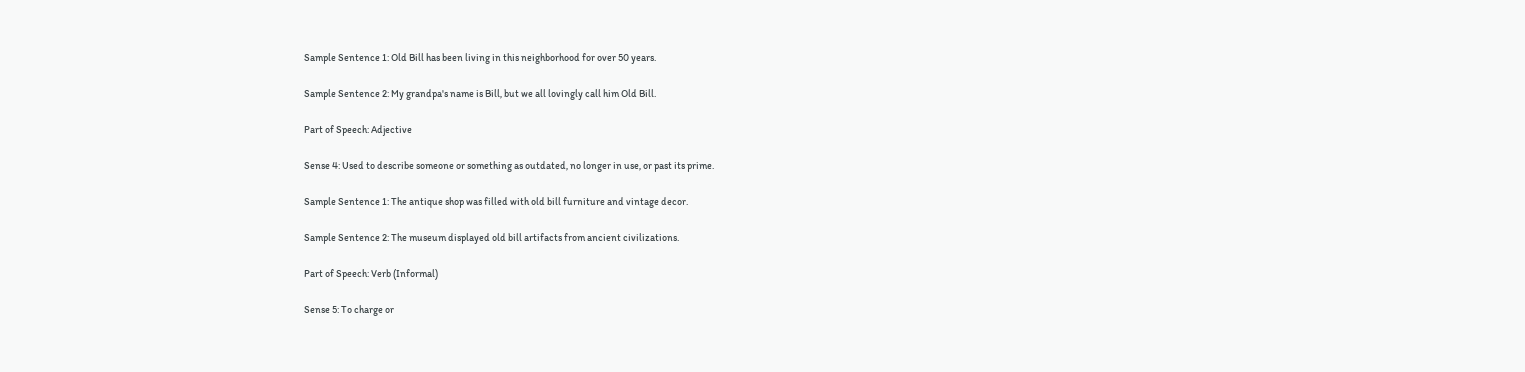Sample Sentence 1: Old Bill has been living in this neighborhood for over 50 years.

Sample Sentence 2: My grandpa's name is Bill, but we all lovingly call him Old Bill.

Part of Speech: Adjective

Sense 4: Used to describe someone or something as outdated, no longer in use, or past its prime.

Sample Sentence 1: The antique shop was filled with old bill furniture and vintage decor.

Sample Sentence 2: The museum displayed old bill artifacts from ancient civilizations.

Part of Speech: Verb (Informal)

Sense 5: To charge or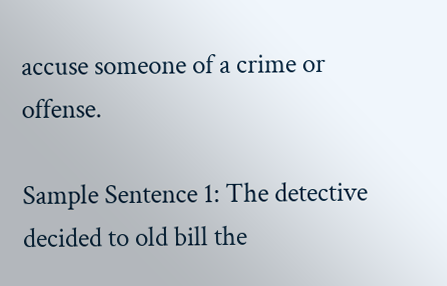accuse someone of a crime or offense.

Sample Sentence 1: The detective decided to old bill the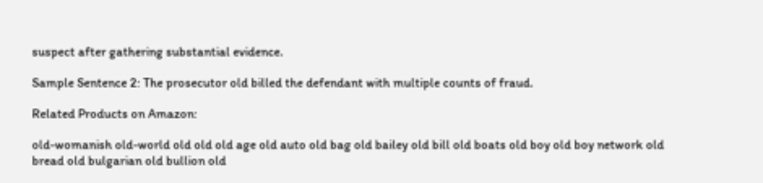suspect after gathering substantial evidence.

Sample Sentence 2: The prosecutor old billed the defendant with multiple counts of fraud.

Related Products on Amazon:

old-womanish old-world old old old age old auto old bag old bailey old bill old boats old boy old boy network old bread old bulgarian old bullion old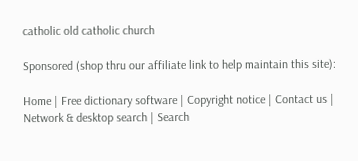catholic old catholic church

Sponsored (shop thru our affiliate link to help maintain this site):

Home | Free dictionary software | Copyright notice | Contact us | Network & desktop search | Search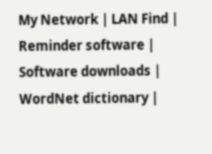My Network | LAN Find | Reminder software | Software downloads | WordNet dictionary |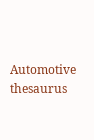Automotive thesaurus